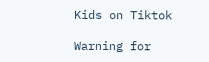Kids on Tiktok

Warning for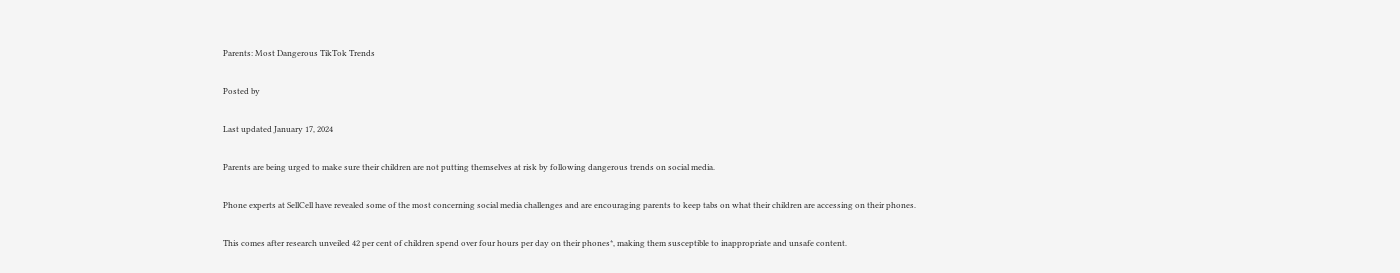Parents: Most Dangerous TikTok Trends

Posted by

Last updated January 17, 2024

Parents are being urged to make sure their children are not putting themselves at risk by following dangerous trends on social media.

Phone experts at SellCell have revealed some of the most concerning social media challenges and are encouraging parents to keep tabs on what their children are accessing on their phones.

This comes after research unveiled 42 per cent of children spend over four hours per day on their phones*, making them susceptible to inappropriate and unsafe content.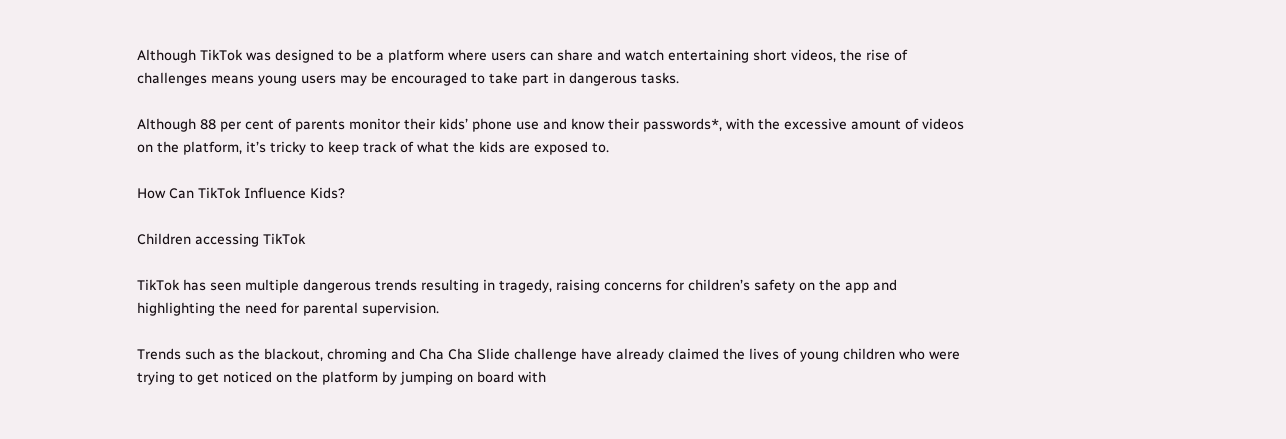Although TikTok was designed to be a platform where users can share and watch entertaining short videos, the rise of challenges means young users may be encouraged to take part in dangerous tasks.

Although 88 per cent of parents monitor their kids’ phone use and know their passwords*, with the excessive amount of videos on the platform, it’s tricky to keep track of what the kids are exposed to.

How Can TikTok Influence Kids?

Children accessing TikTok

TikTok has seen multiple dangerous trends resulting in tragedy, raising concerns for children’s safety on the app and highlighting the need for parental supervision.

Trends such as the blackout, chroming and Cha Cha Slide challenge have already claimed the lives of young children who were trying to get noticed on the platform by jumping on board with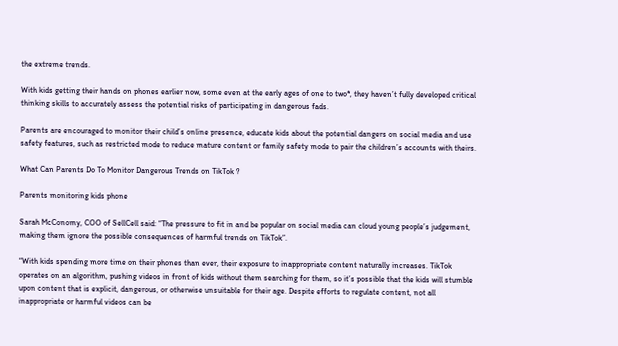the extreme trends.

With kids getting their hands on phones earlier now, some even at the early ages of one to two*, they haven’t fully developed critical thinking skills to accurately assess the potential risks of participating in dangerous fads.

Parents are encouraged to monitor their child’s online presence, educate kids about the potential dangers on social media and use safety features, such as restricted mode to reduce mature content or family safety mode to pair the children’s accounts with theirs.

What Can Parents Do To Monitor Dangerous Trends on TikTok ?

Parents monitoring kids phone

Sarah McConomy, COO of SellCell said: “The pressure to fit in and be popular on social media can cloud young people’s judgement, making them ignore the possible consequences of harmful trends on TikTok”.

“With kids spending more time on their phones than ever, their exposure to inappropriate content naturally increases. TikTok operates on an algorithm, pushing videos in front of kids without them searching for them, so it’s possible that the kids will stumble upon content that is explicit, dangerous, or otherwise unsuitable for their age. Despite efforts to regulate content, not all inappropriate or harmful videos can be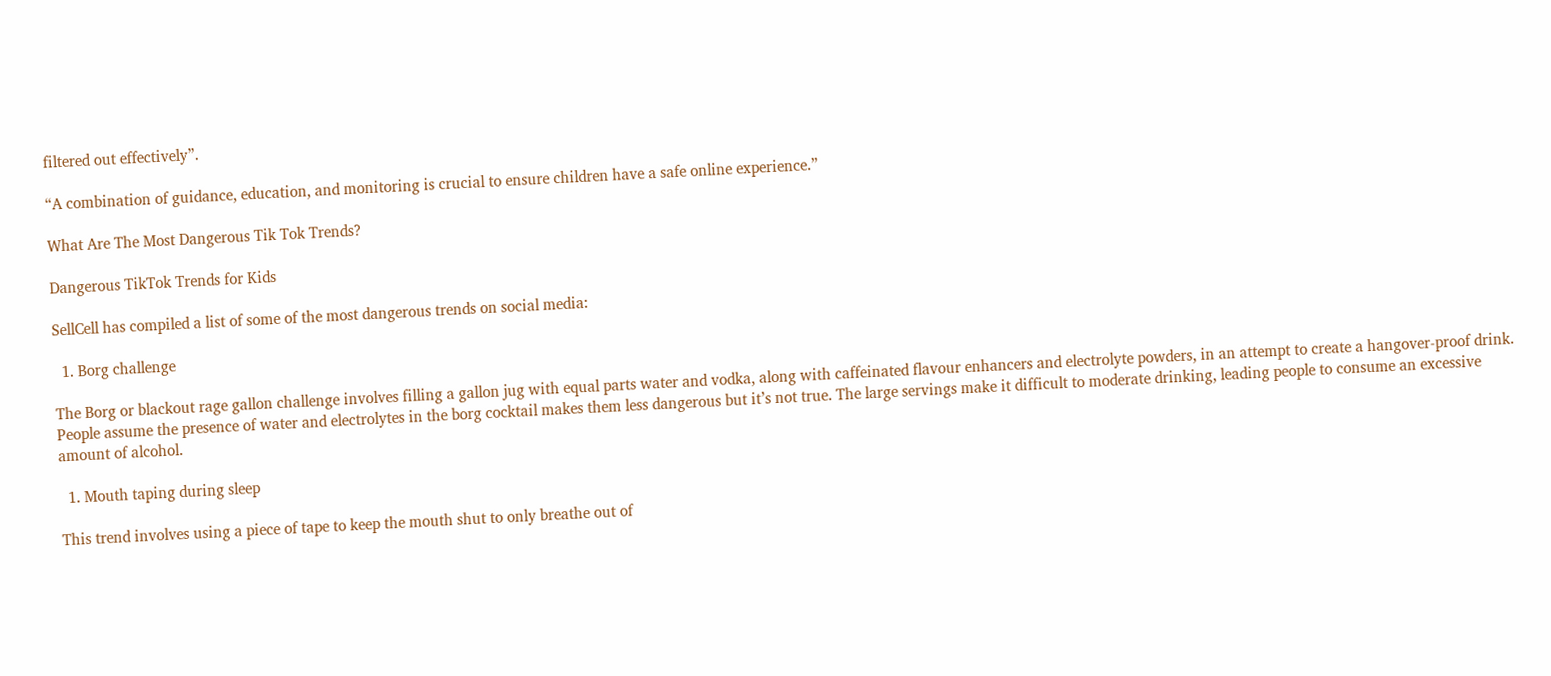filtered out effectively”.

“A combination of guidance, education, and monitoring is crucial to ensure children have a safe online experience.”

What Are The Most Dangerous Tik Tok Trends?

Dangerous TikTok Trends for Kids

SellCell has compiled a list of some of the most dangerous trends on social media:

  1. Borg challenge

The Borg or blackout rage gallon challenge involves filling a gallon jug with equal parts water and vodka, along with caffeinated flavour enhancers and electrolyte powders, in an attempt to create a hangover-proof drink. People assume the presence of water and electrolytes in the borg cocktail makes them less dangerous but it’s not true. The large servings make it difficult to moderate drinking, leading people to consume an excessive amount of alcohol.

  1. Mouth taping during sleep

This trend involves using a piece of tape to keep the mouth shut to only breathe out of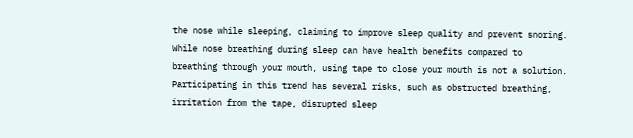the nose while sleeping, claiming to improve sleep quality and prevent snoring. While nose breathing during sleep can have health benefits compared to breathing through your mouth, using tape to close your mouth is not a solution. Participating in this trend has several risks, such as obstructed breathing, irritation from the tape, disrupted sleep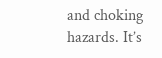and choking hazards. It’s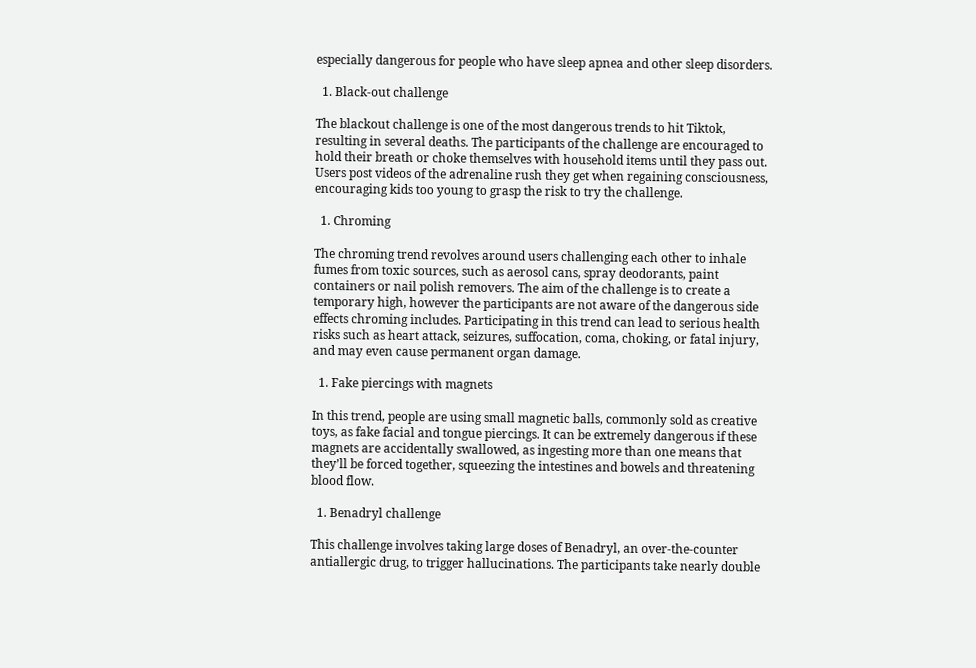especially dangerous for people who have sleep apnea and other sleep disorders.

  1. Black-out challenge

The blackout challenge is one of the most dangerous trends to hit Tiktok, resulting in several deaths. The participants of the challenge are encouraged to hold their breath or choke themselves with household items until they pass out. Users post videos of the adrenaline rush they get when regaining consciousness, encouraging kids too young to grasp the risk to try the challenge.

  1. Chroming

The chroming trend revolves around users challenging each other to inhale fumes from toxic sources, such as aerosol cans, spray deodorants, paint containers or nail polish removers. The aim of the challenge is to create a temporary high, however the participants are not aware of the dangerous side effects chroming includes. Participating in this trend can lead to serious health risks such as heart attack, seizures, suffocation, coma, choking, or fatal injury, and may even cause permanent organ damage.

  1. Fake piercings with magnets

In this trend, people are using small magnetic balls, commonly sold as creative toys, as fake facial and tongue piercings. It can be extremely dangerous if these magnets are accidentally swallowed, as ingesting more than one means that they’ll be forced together, squeezing the intestines and bowels and threatening blood flow.

  1. Benadryl challenge

This challenge involves taking large doses of Benadryl, an over-the-counter antiallergic drug, to trigger hallucinations. The participants take nearly double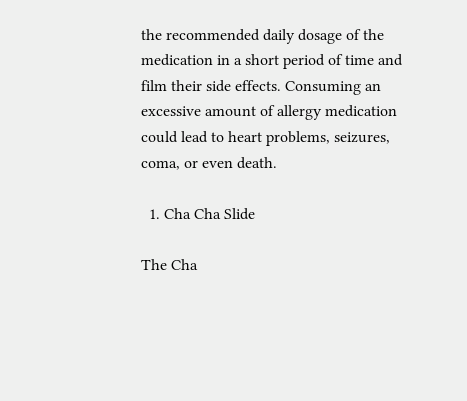the recommended daily dosage of the medication in a short period of time and film their side effects. Consuming an excessive amount of allergy medication could lead to heart problems, seizures, coma, or even death.

  1. Cha Cha Slide

The Cha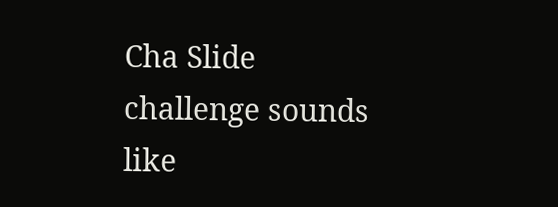Cha Slide challenge sounds like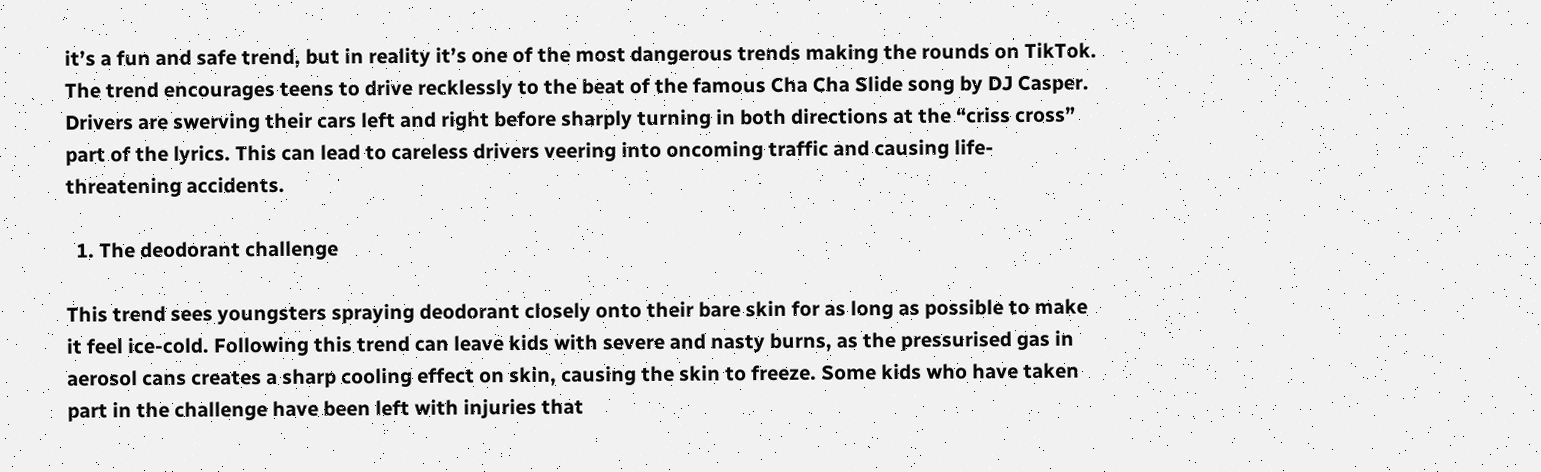it’s a fun and safe trend, but in reality it’s one of the most dangerous trends making the rounds on TikTok. The trend encourages teens to drive recklessly to the beat of the famous Cha Cha Slide song by DJ Casper. Drivers are swerving their cars left and right before sharply turning in both directions at the “criss cross” part of the lyrics. This can lead to careless drivers veering into oncoming traffic and causing life-threatening accidents.

  1. The deodorant challenge

This trend sees youngsters spraying deodorant closely onto their bare skin for as long as possible to make it feel ice-cold. Following this trend can leave kids with severe and nasty burns, as the pressurised gas in aerosol cans creates a sharp cooling effect on skin, causing the skin to freeze. Some kids who have taken part in the challenge have been left with injuries that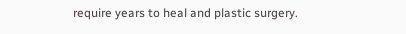require years to heal and plastic surgery.